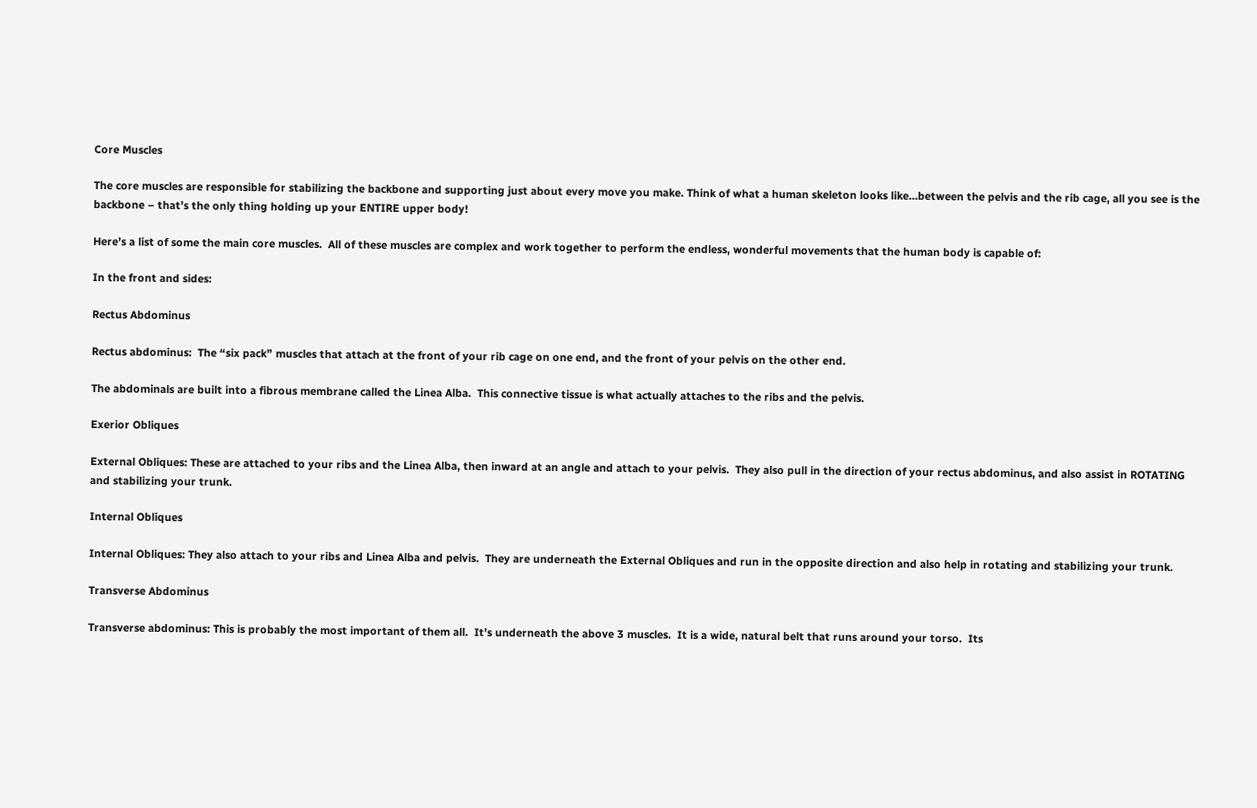Core Muscles

The core muscles are responsible for stabilizing the backbone and supporting just about every move you make. Think of what a human skeleton looks like…between the pelvis and the rib cage, all you see is the backbone – that’s the only thing holding up your ENTIRE upper body!

Here’s a list of some the main core muscles.  All of these muscles are complex and work together to perform the endless, wonderful movements that the human body is capable of:

In the front and sides:

Rectus Abdominus

Rectus abdominus:  The “six pack” muscles that attach at the front of your rib cage on one end, and the front of your pelvis on the other end.

The abdominals are built into a fibrous membrane called the Linea Alba.  This connective tissue is what actually attaches to the ribs and the pelvis.

Exerior Obliques

External Obliques: These are attached to your ribs and the Linea Alba, then inward at an angle and attach to your pelvis.  They also pull in the direction of your rectus abdominus, and also assist in ROTATING and stabilizing your trunk.

Internal Obliques

Internal Obliques: They also attach to your ribs and Linea Alba and pelvis.  They are underneath the External Obliques and run in the opposite direction and also help in rotating and stabilizing your trunk.

Transverse Abdominus

Transverse abdominus: This is probably the most important of them all.  It’s underneath the above 3 muscles.  It is a wide, natural belt that runs around your torso.  Its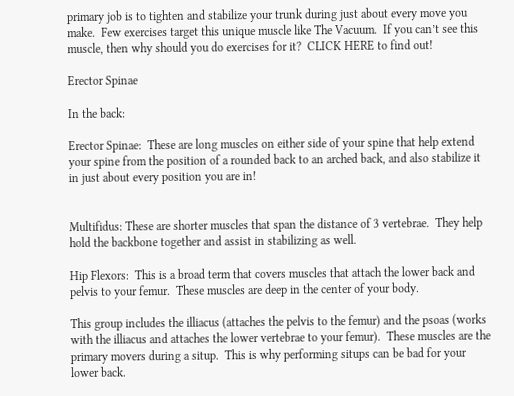primary job is to tighten and stabilize your trunk during just about every move you make.  Few exercises target this unique muscle like The Vacuum.  If you can’t see this muscle, then why should you do exercises for it?  CLICK HERE to find out!

Erector Spinae

In the back:

Erector Spinae:  These are long muscles on either side of your spine that help extend your spine from the position of a rounded back to an arched back, and also stabilize it in just about every position you are in!


Multifidus: These are shorter muscles that span the distance of 3 vertebrae.  They help hold the backbone together and assist in stabilizing as well.

Hip Flexors:  This is a broad term that covers muscles that attach the lower back and pelvis to your femur.  These muscles are deep in the center of your body.

This group includes the illiacus (attaches the pelvis to the femur) and the psoas (works with the illiacus and attaches the lower vertebrae to your femur).  These muscles are the primary movers during a situp.  This is why performing situps can be bad for your lower back.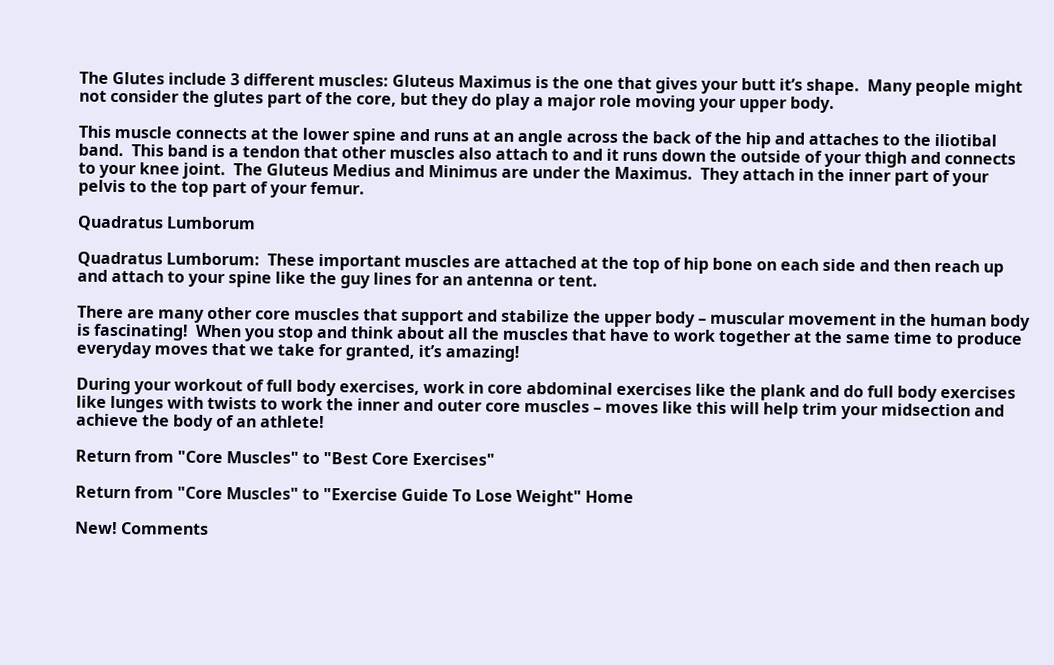The Glutes include 3 different muscles: Gluteus Maximus is the one that gives your butt it’s shape.  Many people might not consider the glutes part of the core, but they do play a major role moving your upper body.

This muscle connects at the lower spine and runs at an angle across the back of the hip and attaches to the iliotibal band.  This band is a tendon that other muscles also attach to and it runs down the outside of your thigh and connects to your knee joint.  The Gluteus Medius and Minimus are under the Maximus.  They attach in the inner part of your pelvis to the top part of your femur.

Quadratus Lumborum

Quadratus Lumborum:  These important muscles are attached at the top of hip bone on each side and then reach up and attach to your spine like the guy lines for an antenna or tent.

There are many other core muscles that support and stabilize the upper body – muscular movement in the human body is fascinating!  When you stop and think about all the muscles that have to work together at the same time to produce everyday moves that we take for granted, it’s amazing!

During your workout of full body exercises, work in core abdominal exercises like the plank and do full body exercises like lunges with twists to work the inner and outer core muscles – moves like this will help trim your midsection and achieve the body of an athlete!

Return from "Core Muscles" to "Best Core Exercises"

Return from "Core Muscles" to "Exercise Guide To Lose Weight" Home

New! Comments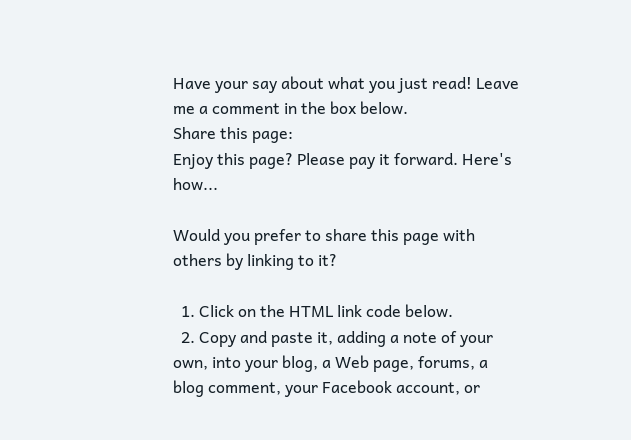Have your say about what you just read! Leave me a comment in the box below.
Share this page:
Enjoy this page? Please pay it forward. Here's how...

Would you prefer to share this page with others by linking to it?

  1. Click on the HTML link code below.
  2. Copy and paste it, adding a note of your own, into your blog, a Web page, forums, a blog comment, your Facebook account, or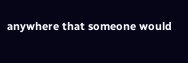anywhere that someone would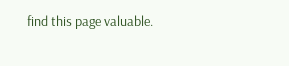find this page valuable.